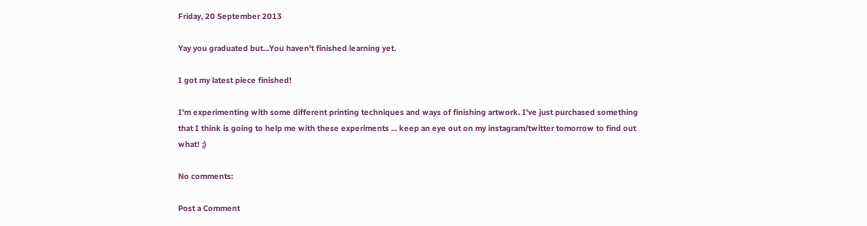Friday, 20 September 2013

Yay you graduated but...You haven't finished learning yet.

I got my latest piece finished!

I'm experimenting with some different printing techniques and ways of finishing artwork. I've just purchased something that I think is going to help me with these experiments ... keep an eye out on my instagram/twitter tomorrow to find out what! ;)

No comments:

Post a Comment